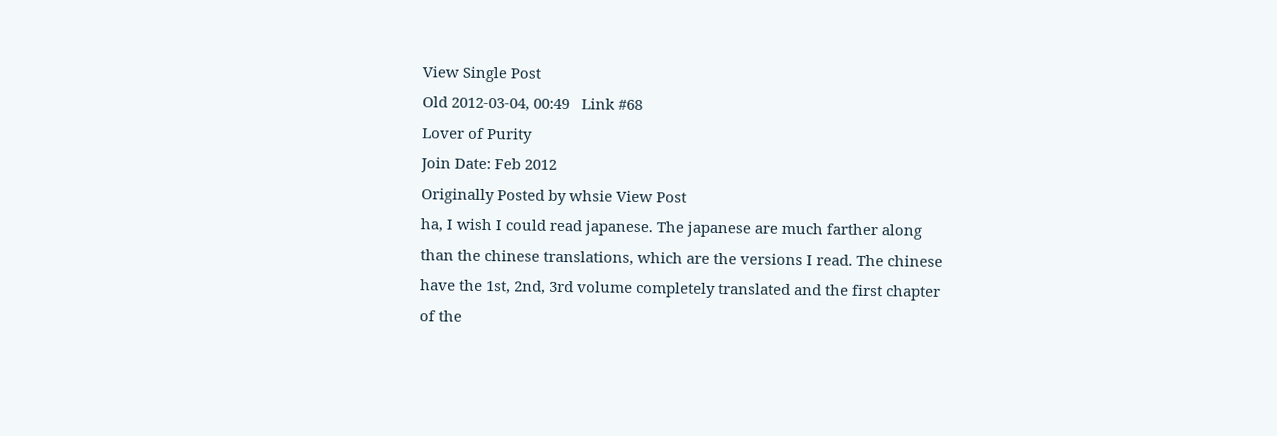View Single Post
Old 2012-03-04, 00:49   Link #68
Lover of Purity
Join Date: Feb 2012
Originally Posted by whsie View Post
ha, I wish I could read japanese. The japanese are much farther along than the chinese translations, which are the versions I read. The chinese have the 1st, 2nd, 3rd volume completely translated and the first chapter of the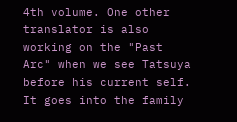4th volume. One other translator is also working on the "Past Arc" when we see Tatsuya before his current self. It goes into the family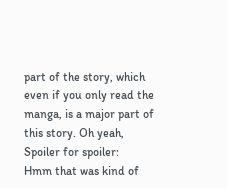part of the story, which even if you only read the manga, is a major part of this story. Oh yeah,
Spoiler for spoiler:
Hmm that was kind of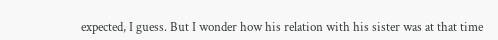expected, I guess. But I wonder how his relation with his sister was at that time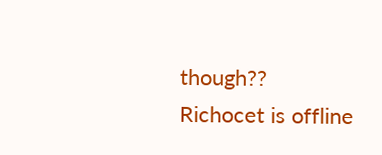though??
Richocet is offline